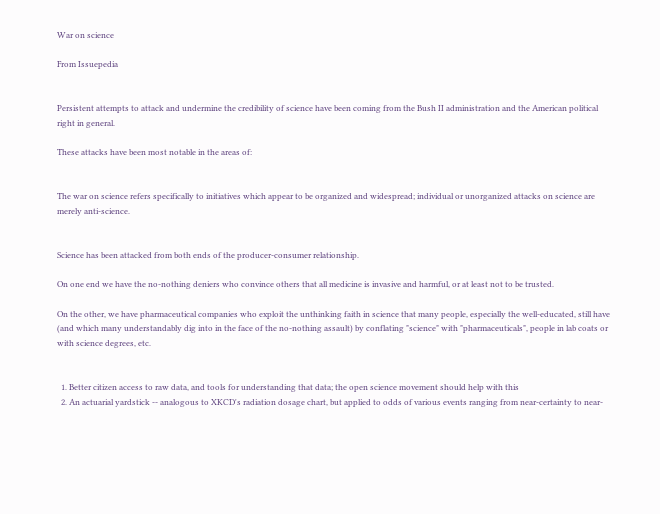War on science

From Issuepedia


Persistent attempts to attack and undermine the credibility of science have been coming from the Bush II administration and the American political right in general.

These attacks have been most notable in the areas of:


The war on science refers specifically to initiatives which appear to be organized and widespread; individual or unorganized attacks on science are merely anti-science.


Science has been attacked from both ends of the producer-consumer relationship.

On one end we have the no-nothing deniers who convince others that all medicine is invasive and harmful, or at least not to be trusted.

On the other, we have pharmaceutical companies who exploit the unthinking faith in science that many people, especially the well-educated, still have (and which many understandably dig into in the face of the no-nothing assault) by conflating "science" with "pharmaceuticals", people in lab coats or with science degrees, etc.


  1. Better citizen access to raw data, and tools for understanding that data; the open science movement should help with this
  2. An actuarial yardstick -- analogous to XKCD's radiation dosage chart, but applied to odds of various events ranging from near-certainty to near-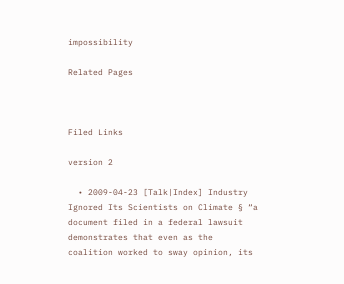impossibility

Related Pages



Filed Links

version 2

  • 2009-04-23 [Talk|Index] Industry Ignored Its Scientists on Climate § “a document filed in a federal lawsuit demonstrates that even as the coalition worked to sway opinion, its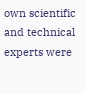own scientific and technical experts were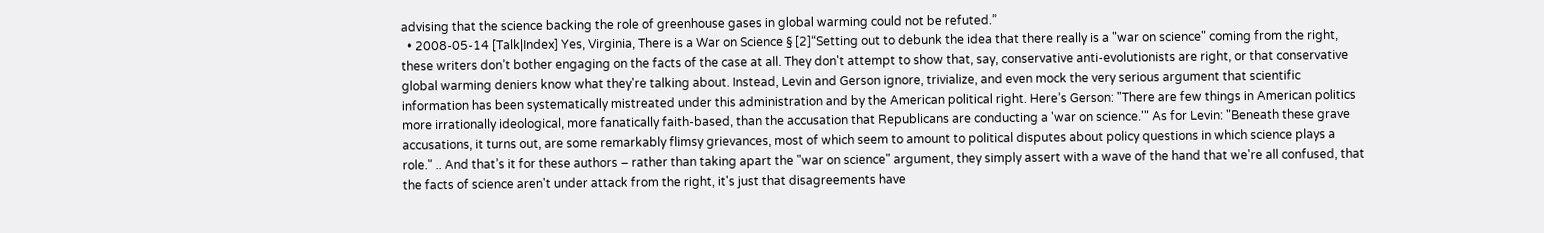advising that the science backing the role of greenhouse gases in global warming could not be refuted.”
  • 2008-05-14 [Talk|Index] Yes, Virginia, There is a War on Science § [2]“Setting out to debunk the idea that there really is a "war on science" coming from the right, these writers don’t bother engaging on the facts of the case at all. They don't attempt to show that, say, conservative anti-evolutionists are right, or that conservative global warming deniers know what they're talking about. Instead, Levin and Gerson ignore, trivialize, and even mock the very serious argument that scientific information has been systematically mistreated under this administration and by the American political right. Here’s Gerson: "There are few things in American politics more irrationally ideological, more fanatically faith-based, than the accusation that Republicans are conducting a 'war on science.'" As for Levin: "Beneath these grave accusations, it turns out, are some remarkably flimsy grievances, most of which seem to amount to political disputes about policy questions in which science plays a role." .. And that’s it for these authors – rather than taking apart the "war on science" argument, they simply assert with a wave of the hand that we're all confused, that the facts of science aren't under attack from the right, it's just that disagreements have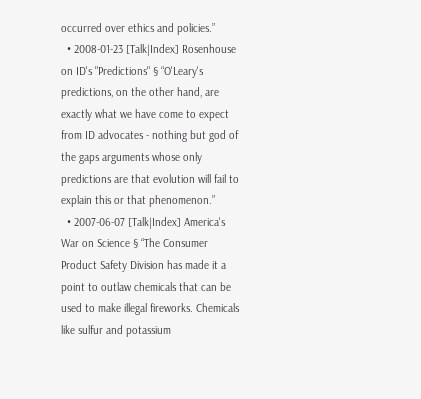occurred over ethics and policies.”
  • 2008-01-23 [Talk|Index] Rosenhouse on ID's "Predictions" § “O'Leary's predictions, on the other hand, are exactly what we have come to expect from ID advocates - nothing but god of the gaps arguments whose only predictions are that evolution will fail to explain this or that phenomenon.”
  • 2007-06-07 [Talk|Index] America's War on Science § “The Consumer Product Safety Division has made it a point to outlaw chemicals that can be used to make illegal fireworks. Chemicals like sulfur and potassium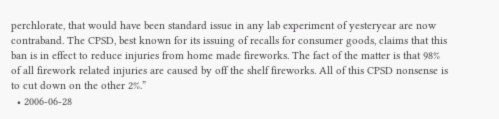perchlorate, that would have been standard issue in any lab experiment of yesteryear are now contraband. The CPSD, best known for its issuing of recalls for consumer goods, claims that this ban is in effect to reduce injuries from home made fireworks. The fact of the matter is that 98% of all firework related injuries are caused by off the shelf fireworks. All of this CPSD nonsense is to cut down on the other 2%.”
  • 2006-06-28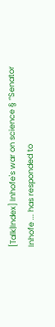[Talk|Index] Inhofe's war on science § “Senator Inhofe ... has responded to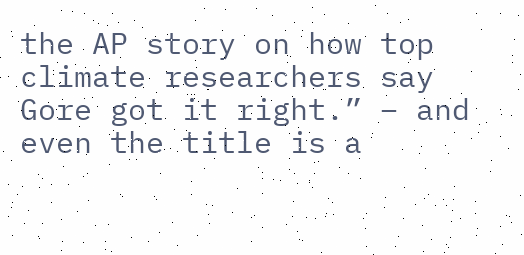the AP story on how top climate researchers say Gore got it right.” – and even the title is a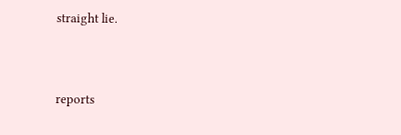straight lie.




reports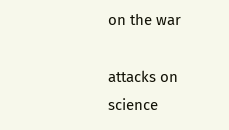on the war

attacks on science